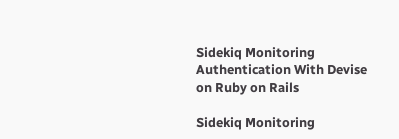Sidekiq Monitoring Authentication With Devise on Ruby on Rails

Sidekiq Monitoring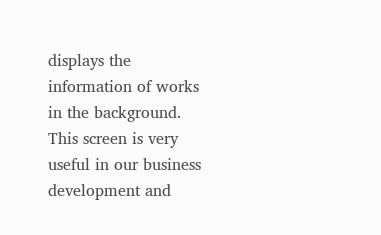displays the information of works in the background. This screen is very useful in our business development and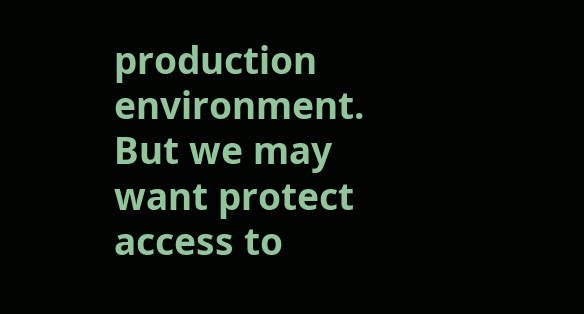production environment. But we may want protect access to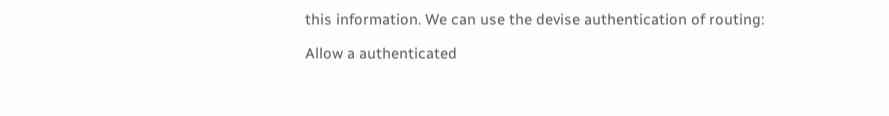this information. We can use the devise authentication of routing:

Allow a authenticated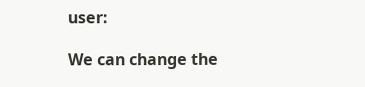user:

We can change the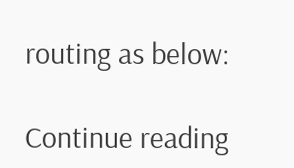routing as below:

Continue reading